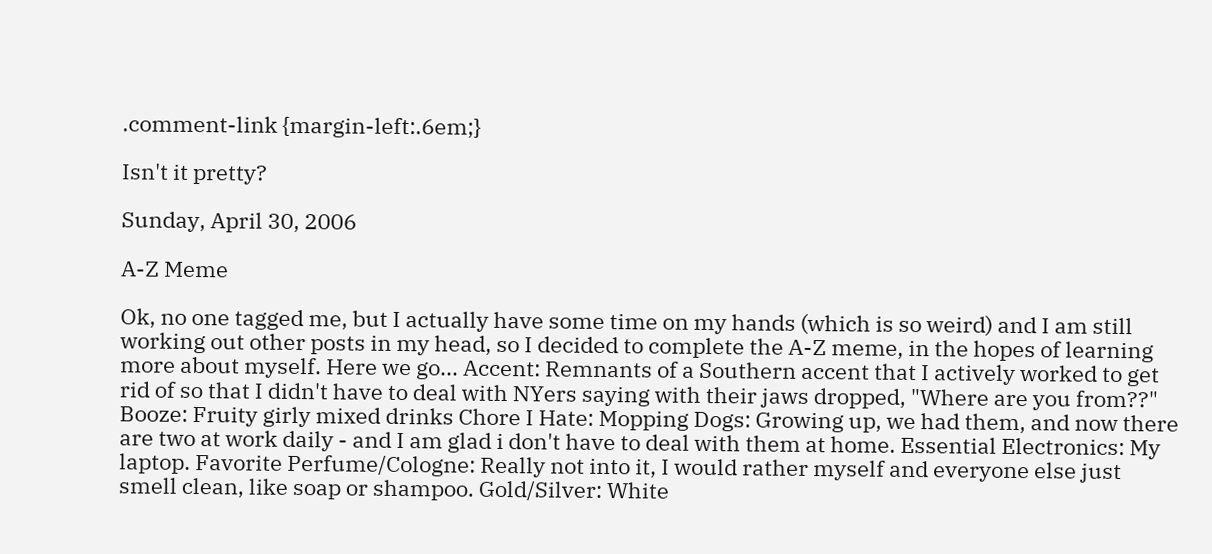.comment-link {margin-left:.6em;}

Isn't it pretty?

Sunday, April 30, 2006

A-Z Meme

Ok, no one tagged me, but I actually have some time on my hands (which is so weird) and I am still working out other posts in my head, so I decided to complete the A-Z meme, in the hopes of learning more about myself. Here we go... Accent: Remnants of a Southern accent that I actively worked to get rid of so that I didn't have to deal with NYers saying with their jaws dropped, "Where are you from??" Booze: Fruity girly mixed drinks Chore I Hate: Mopping Dogs: Growing up, we had them, and now there are two at work daily - and I am glad i don't have to deal with them at home. Essential Electronics: My laptop. Favorite Perfume/Cologne: Really not into it, I would rather myself and everyone else just smell clean, like soap or shampoo. Gold/Silver: White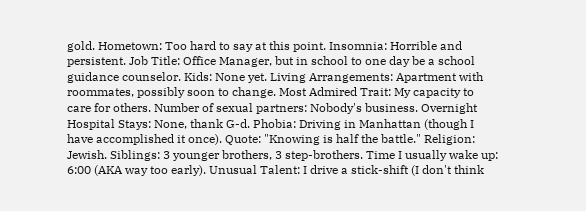gold. Hometown: Too hard to say at this point. Insomnia: Horrible and persistent. Job Title: Office Manager, but in school to one day be a school guidance counselor. Kids: None yet. Living Arrangements: Apartment with roommates, possibly soon to change. Most Admired Trait: My capacity to care for others. Number of sexual partners: Nobody's business. Overnight Hospital Stays: None, thank G-d. Phobia: Driving in Manhattan (though I have accomplished it once). Quote: "Knowing is half the battle." Religion: Jewish. Siblings: 3 younger brothers, 3 step-brothers. Time I usually wake up: 6:00 (AKA way too early). Unusual Talent: I drive a stick-shift (I don't think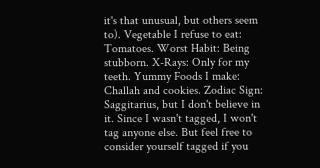it's that unusual, but others seem to). Vegetable I refuse to eat: Tomatoes. Worst Habit: Being stubborn. X-Rays: Only for my teeth. Yummy Foods I make: Challah and cookies. Zodiac Sign: Saggitarius, but I don't believe in it. Since I wasn't tagged, I won't tag anyone else. But feel free to consider yourself tagged if you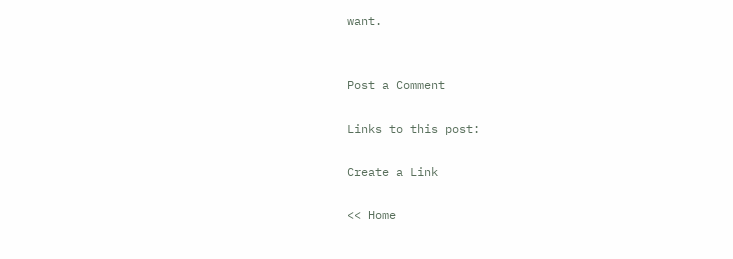want.


Post a Comment

Links to this post:

Create a Link

<< Home